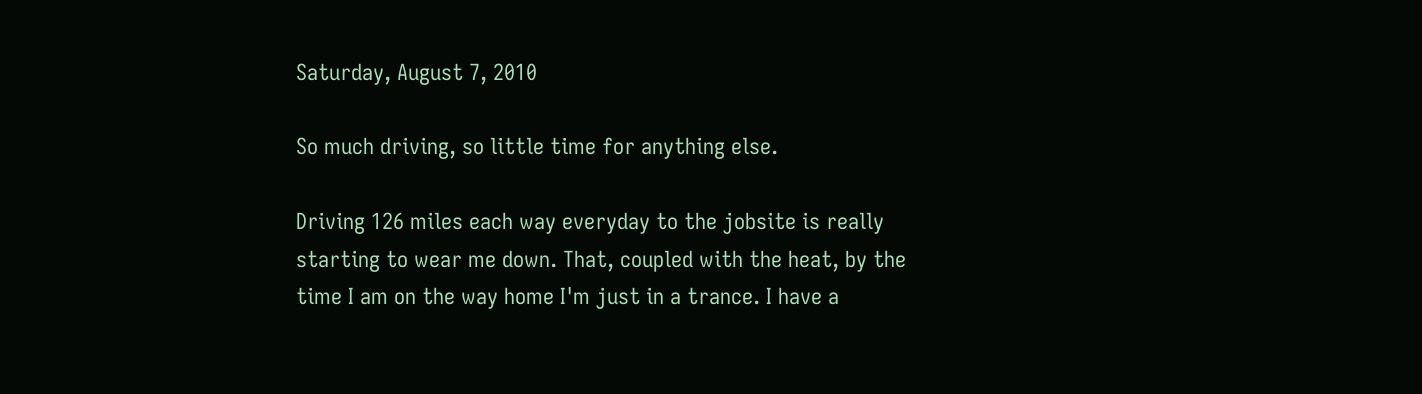Saturday, August 7, 2010

So much driving, so little time for anything else.

Driving 126 miles each way everyday to the jobsite is really starting to wear me down. That, coupled with the heat, by the time I am on the way home I'm just in a trance. I have a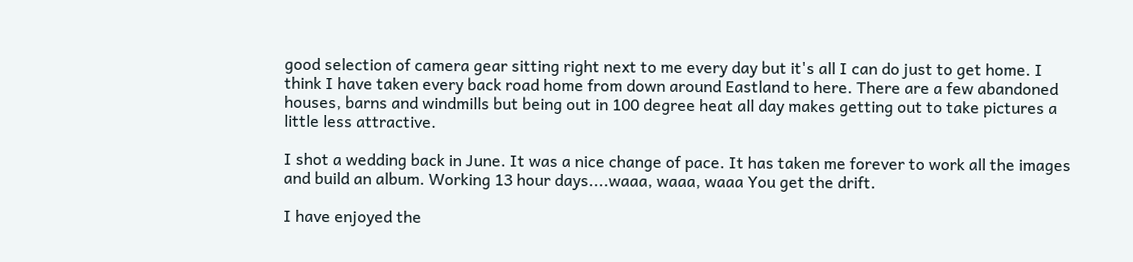good selection of camera gear sitting right next to me every day but it's all I can do just to get home. I think I have taken every back road home from down around Eastland to here. There are a few abandoned houses, barns and windmills but being out in 100 degree heat all day makes getting out to take pictures a little less attractive.

I shot a wedding back in June. It was a nice change of pace. It has taken me forever to work all the images and build an album. Working 13 hour days....waaa, waaa, waaa You get the drift.

I have enjoyed the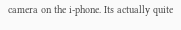camera on the i-phone. Its actually quite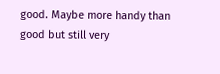good. Maybe more handy than good but still very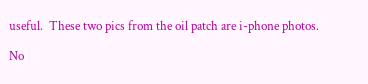useful.  These two pics from the oil patch are i-phone photos.

No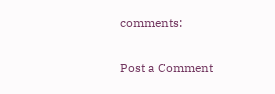comments:

Post a Comment